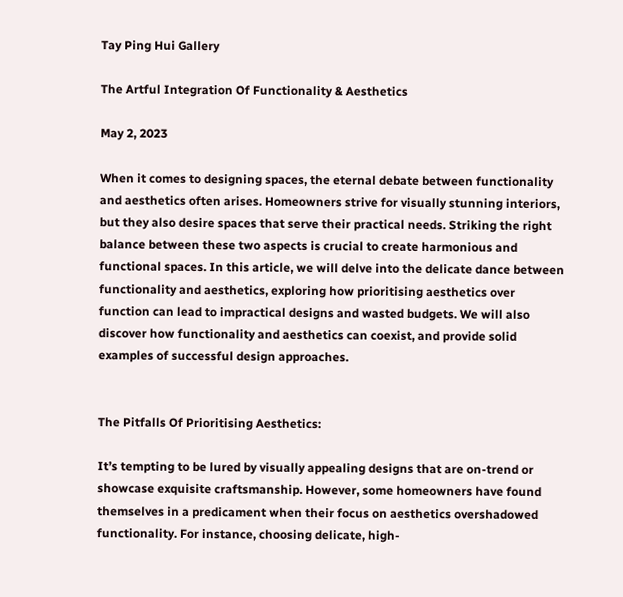Tay Ping Hui Gallery

The Artful Integration Of Functionality & Aesthetics

May 2, 2023

When it comes to designing spaces, the eternal debate between functionality and aesthetics often arises. Homeowners strive for visually stunning interiors, but they also desire spaces that serve their practical needs. Striking the right balance between these two aspects is crucial to create harmonious and functional spaces. In this article, we will delve into the delicate dance between functionality and aesthetics, exploring how prioritising aesthetics over function can lead to impractical designs and wasted budgets. We will also discover how functionality and aesthetics can coexist, and provide solid examples of successful design approaches.


The Pitfalls Of Prioritising Aesthetics:

It’s tempting to be lured by visually appealing designs that are on-trend or showcase exquisite craftsmanship. However, some homeowners have found themselves in a predicament when their focus on aesthetics overshadowed functionality. For instance, choosing delicate, high-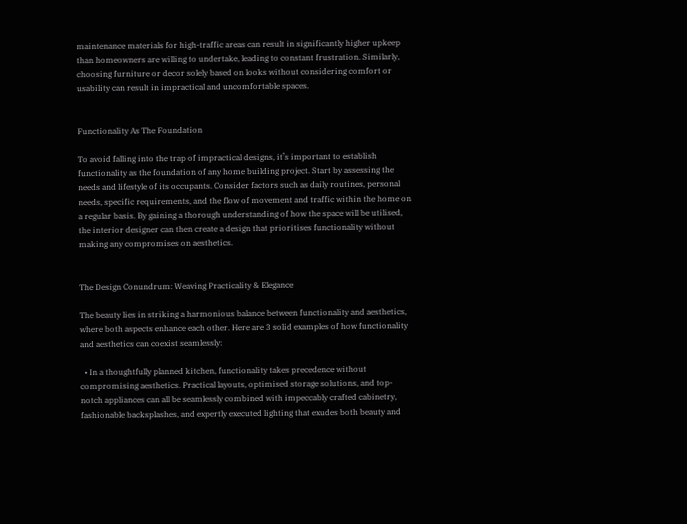maintenance materials for high-traffic areas can result in significantly higher upkeep than homeowners are willing to undertake, leading to constant frustration. Similarly, choosing furniture or decor solely based on looks without considering comfort or usability can result in impractical and uncomfortable spaces.


Functionality As The Foundation

To avoid falling into the trap of impractical designs, it’s important to establish functionality as the foundation of any home building project. Start by assessing the needs and lifestyle of its occupants. Consider factors such as daily routines, personal needs, specific requirements, and the flow of movement and traffic within the home on a regular basis. By gaining a thorough understanding of how the space will be utilised, the interior designer can then create a design that prioritises functionality without making any compromises on aesthetics.


The Design Conundrum: Weaving Practicality & Elegance

The beauty lies in striking a harmonious balance between functionality and aesthetics, where both aspects enhance each other. Here are 3 solid examples of how functionality and aesthetics can coexist seamlessly:

  • In a thoughtfully planned kitchen, functionality takes precedence without compromising aesthetics. Practical layouts, optimised storage solutions, and top-notch appliances can all be seamlessly combined with impeccably crafted cabinetry, fashionable backsplashes, and expertly executed lighting that exudes both beauty and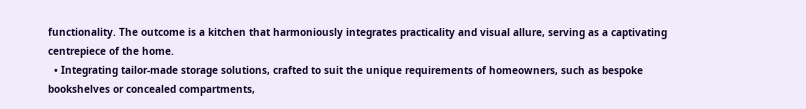functionality. The outcome is a kitchen that harmoniously integrates practicality and visual allure, serving as a captivating centrepiece of the home.
  • Integrating tailor-made storage solutions, crafted to suit the unique requirements of homeowners, such as bespoke bookshelves or concealed compartments,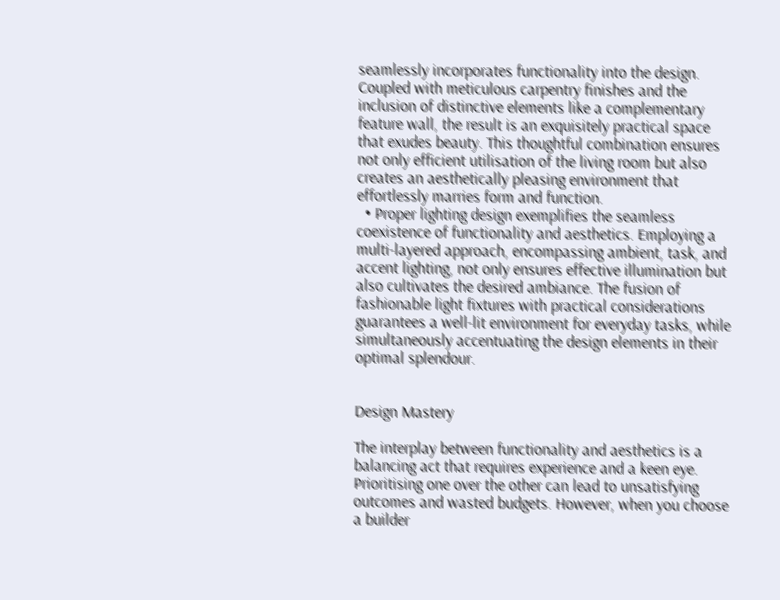seamlessly incorporates functionality into the design. Coupled with meticulous carpentry finishes and the inclusion of distinctive elements like a complementary feature wall, the result is an exquisitely practical space that exudes beauty. This thoughtful combination ensures not only efficient utilisation of the living room but also creates an aesthetically pleasing environment that effortlessly marries form and function.
  • Proper lighting design exemplifies the seamless coexistence of functionality and aesthetics. Employing a multi-layered approach, encompassing ambient, task, and accent lighting, not only ensures effective illumination but also cultivates the desired ambiance. The fusion of fashionable light fixtures with practical considerations guarantees a well-lit environment for everyday tasks, while simultaneously accentuating the design elements in their optimal splendour.


Design Mastery

The interplay between functionality and aesthetics is a balancing act that requires experience and a keen eye. Prioritising one over the other can lead to unsatisfying outcomes and wasted budgets. However, when you choose a builder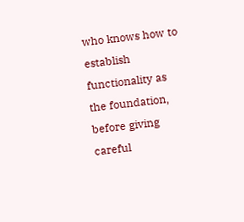who knows how to establish functionality as the foundation, before giving careful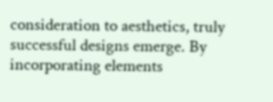consideration to aesthetics, truly successful designs emerge. By incorporating elements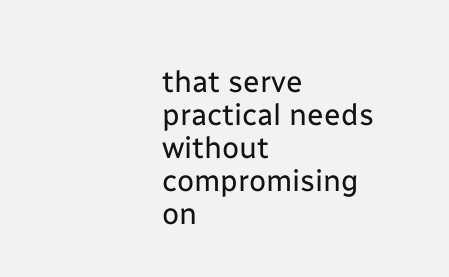that serve practical needs without compromising on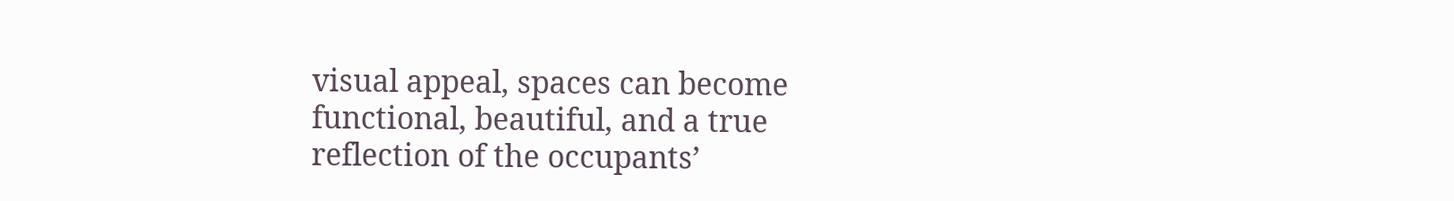visual appeal, spaces can become functional, beautiful, and a true reflection of the occupants’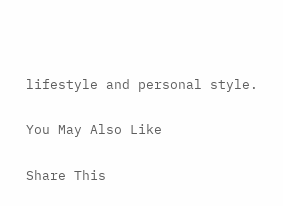lifestyle and personal style.

You May Also Like

Share This